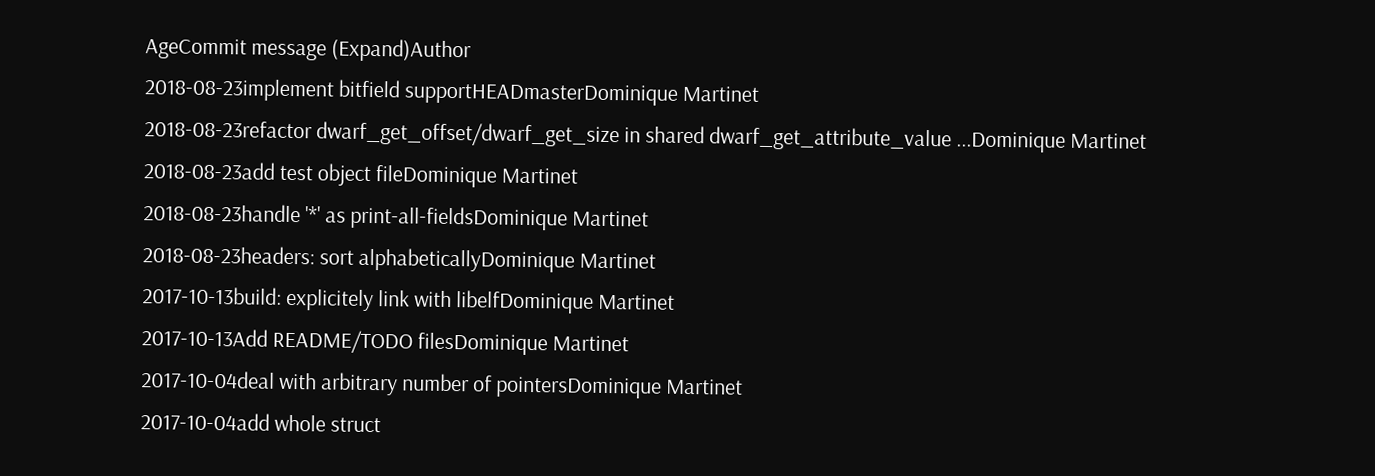AgeCommit message (Expand)Author
2018-08-23implement bitfield supportHEADmasterDominique Martinet
2018-08-23refactor dwarf_get_offset/dwarf_get_size in shared dwarf_get_attribute_value ...Dominique Martinet
2018-08-23add test object fileDominique Martinet
2018-08-23handle '*' as print-all-fieldsDominique Martinet
2018-08-23headers: sort alphabeticallyDominique Martinet
2017-10-13build: explicitely link with libelfDominique Martinet
2017-10-13Add README/TODO filesDominique Martinet
2017-10-04deal with arbitrary number of pointersDominique Martinet
2017-10-04add whole struct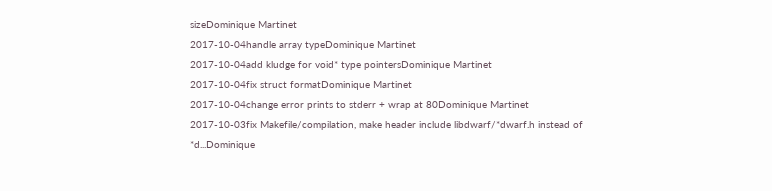sizeDominique Martinet
2017-10-04handle array typeDominique Martinet
2017-10-04add kludge for void* type pointersDominique Martinet
2017-10-04fix struct formatDominique Martinet
2017-10-04change error prints to stderr + wrap at 80Dominique Martinet
2017-10-03fix Makefile/compilation, make header include libdwarf/*dwarf.h instead of *d...Dominique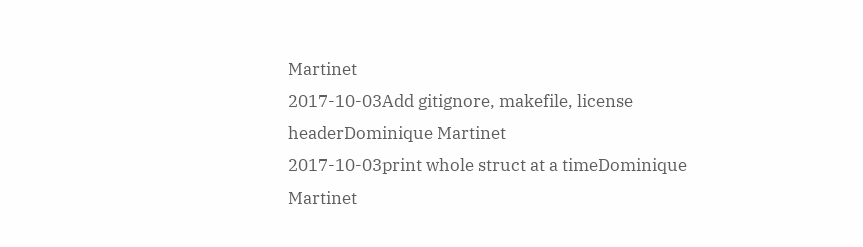Martinet
2017-10-03Add gitignore, makefile, license headerDominique Martinet
2017-10-03print whole struct at a timeDominique Martinet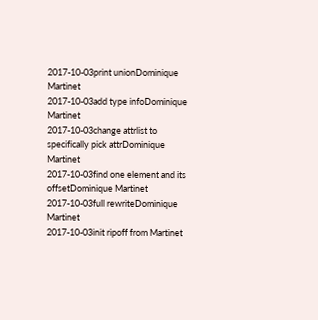2017-10-03print unionDominique Martinet
2017-10-03add type infoDominique Martinet
2017-10-03change attrlist to specifically pick attrDominique Martinet
2017-10-03find one element and its offsetDominique Martinet
2017-10-03full rewriteDominique Martinet
2017-10-03init ripoff from Martinet